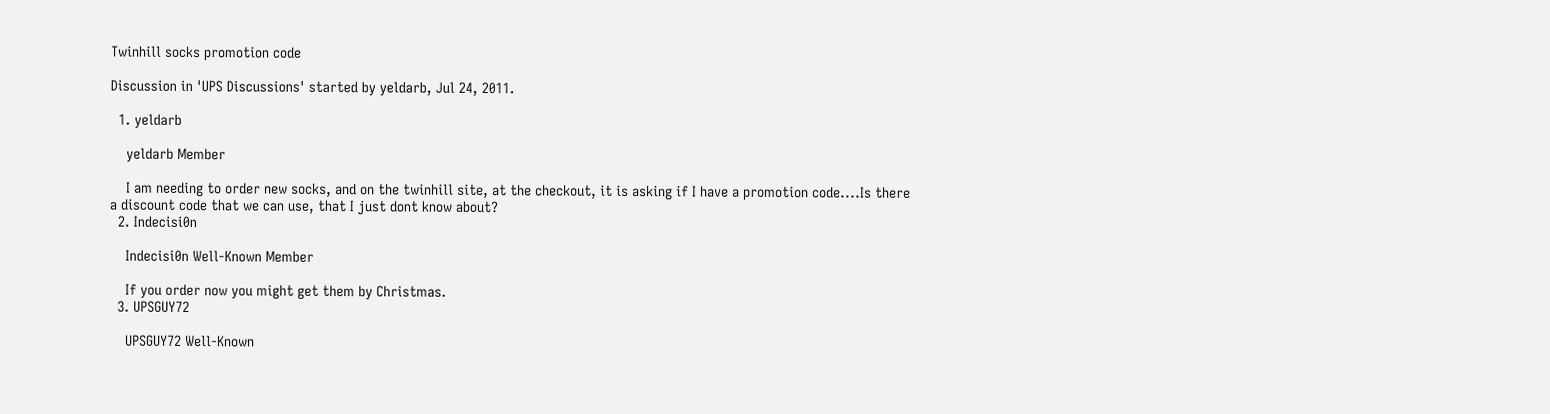Twinhill socks promotion code

Discussion in 'UPS Discussions' started by yeldarb, Jul 24, 2011.

  1. yeldarb

    yeldarb Member

    I am needing to order new socks, and on the twinhill site, at the checkout, it is asking if I have a promotion code....Is there a discount code that we can use, that I just dont know about?
  2. Indecisi0n

    Indecisi0n Well-Known Member

    If you order now you might get them by Christmas.
  3. UPSGUY72

    UPSGUY72 Well-Known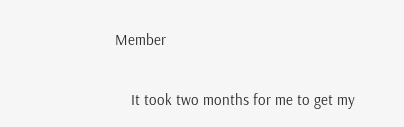Member

    It took two months for me to get my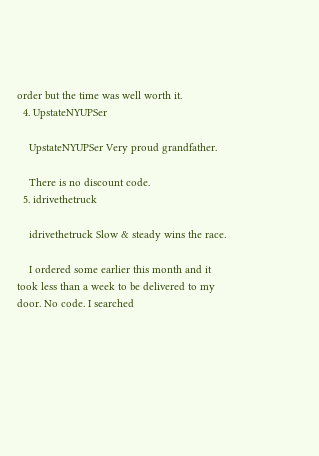order but the time was well worth it.
  4. UpstateNYUPSer

    UpstateNYUPSer Very proud grandfather.

    There is no discount code.
  5. idrivethetruck

    idrivethetruck Slow & steady wins the race.

    I ordered some earlier this month and it took less than a week to be delivered to my door. No code. I searched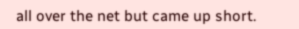all over the net but came up short.